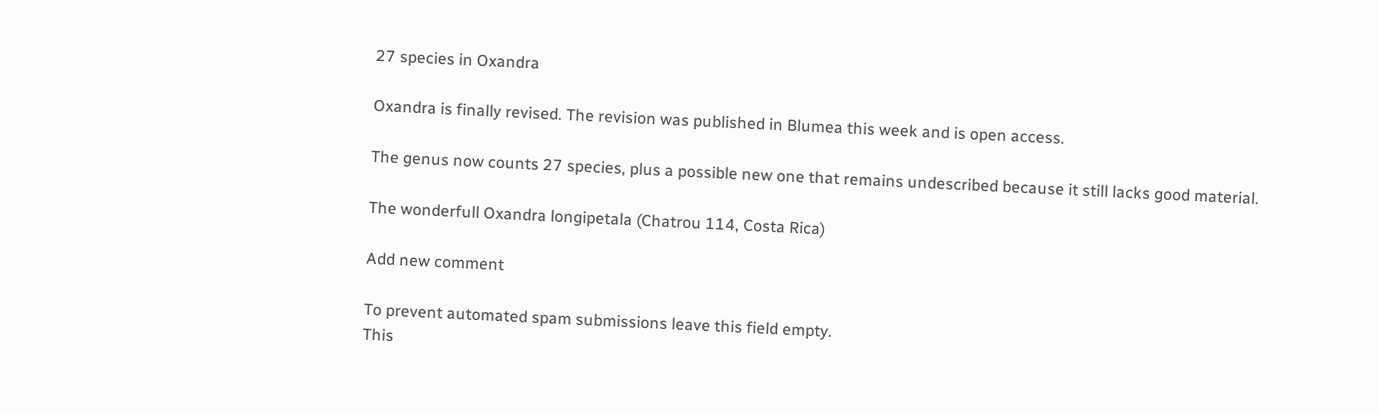27 species in Oxandra

Oxandra is finally revised. The revision was published in Blumea this week and is open access.

The genus now counts 27 species, plus a possible new one that remains undescribed because it still lacks good material.

The wonderfull Oxandra longipetala (Chatrou 114, Costa Rica)

Add new comment

To prevent automated spam submissions leave this field empty.
This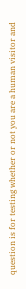question is for testing whether or not you are a human visitor and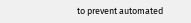to prevent automated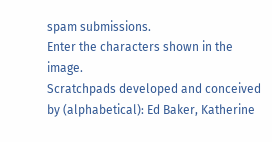spam submissions.
Enter the characters shown in the image.
Scratchpads developed and conceived by (alphabetical): Ed Baker, Katherine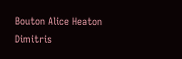Bouton Alice Heaton Dimitris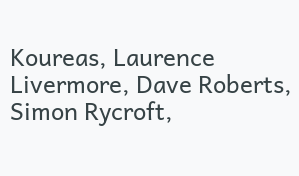Koureas, Laurence Livermore, Dave Roberts, Simon Rycroft,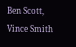Ben Scott, Vince Smith